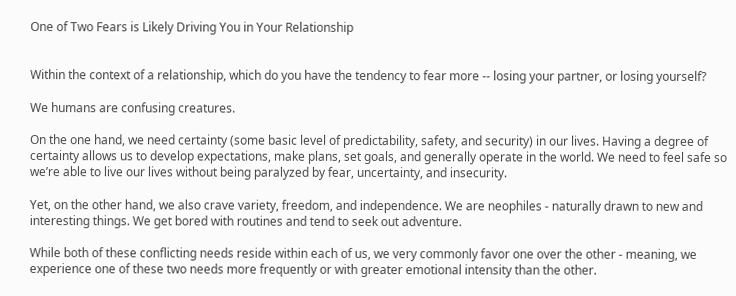One of Two Fears is Likely Driving You in Your Relationship


Within the context of a relationship, which do you have the tendency to fear more -- losing your partner, or losing yourself?

We humans are confusing creatures.

On the one hand, we need certainty (some basic level of predictability, safety, and security) in our lives. Having a degree of certainty allows us to develop expectations, make plans, set goals, and generally operate in the world. We need to feel safe so we’re able to live our lives without being paralyzed by fear, uncertainty, and insecurity.

Yet, on the other hand, we also crave variety, freedom, and independence. We are neophiles - naturally drawn to new and interesting things. We get bored with routines and tend to seek out adventure.

While both of these conflicting needs reside within each of us, we very commonly favor one over the other - meaning, we experience one of these two needs more frequently or with greater emotional intensity than the other.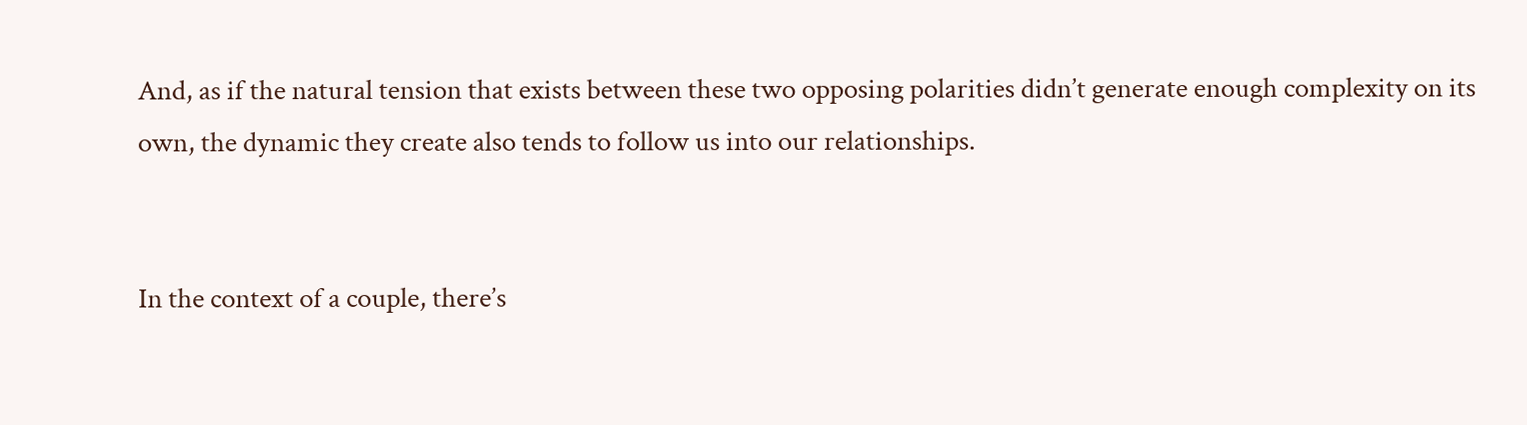And, as if the natural tension that exists between these two opposing polarities didn’t generate enough complexity on its own, the dynamic they create also tends to follow us into our relationships.


In the context of a couple, there’s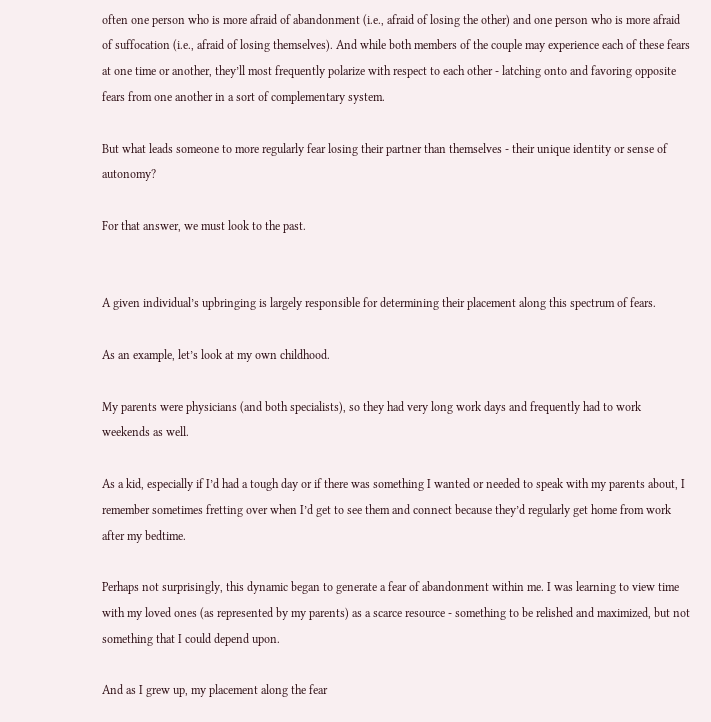often one person who is more afraid of abandonment (i.e., afraid of losing the other) and one person who is more afraid of suffocation (i.e., afraid of losing themselves). And while both members of the couple may experience each of these fears at one time or another, they’ll most frequently polarize with respect to each other - latching onto and favoring opposite fears from one another in a sort of complementary system.

But what leads someone to more regularly fear losing their partner than themselves - their unique identity or sense of autonomy?

For that answer, we must look to the past.


A given individual’s upbringing is largely responsible for determining their placement along this spectrum of fears.

As an example, let’s look at my own childhood.

My parents were physicians (and both specialists), so they had very long work days and frequently had to work weekends as well.

As a kid, especially if I’d had a tough day or if there was something I wanted or needed to speak with my parents about, I remember sometimes fretting over when I’d get to see them and connect because they’d regularly get home from work after my bedtime.

Perhaps not surprisingly, this dynamic began to generate a fear of abandonment within me. I was learning to view time with my loved ones (as represented by my parents) as a scarce resource - something to be relished and maximized, but not something that I could depend upon.

And as I grew up, my placement along the fear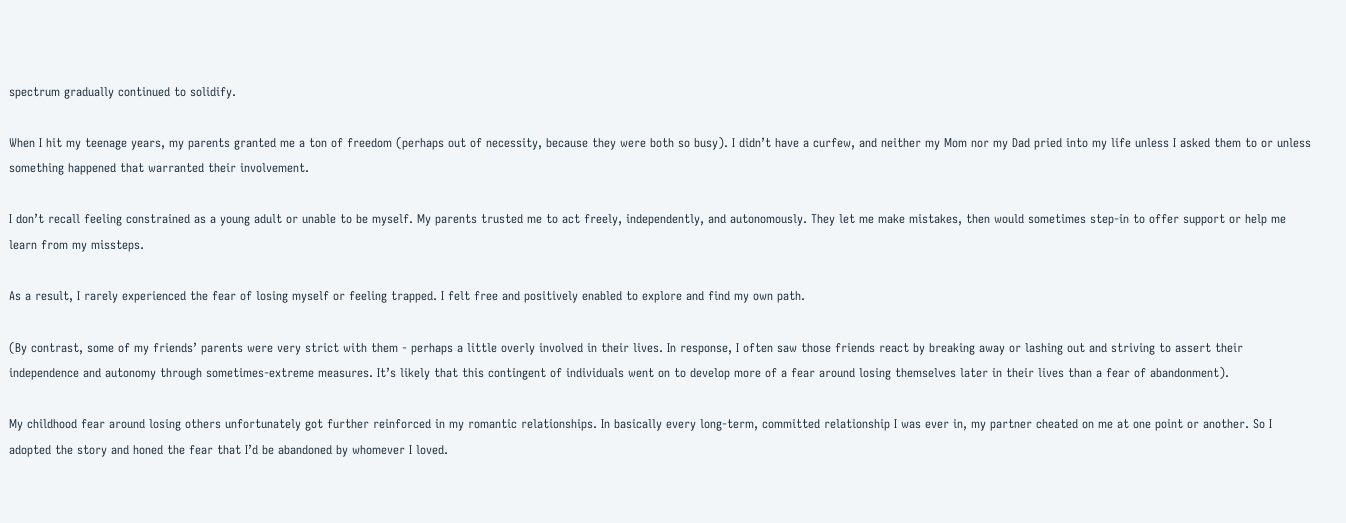spectrum gradually continued to solidify.

When I hit my teenage years, my parents granted me a ton of freedom (perhaps out of necessity, because they were both so busy). I didn’t have a curfew, and neither my Mom nor my Dad pried into my life unless I asked them to or unless something happened that warranted their involvement.

I don’t recall feeling constrained as a young adult or unable to be myself. My parents trusted me to act freely, independently, and autonomously. They let me make mistakes, then would sometimes step-in to offer support or help me learn from my missteps.

As a result, I rarely experienced the fear of losing myself or feeling trapped. I felt free and positively enabled to explore and find my own path.

(By contrast, some of my friends’ parents were very strict with them - perhaps a little overly involved in their lives. In response, I often saw those friends react by breaking away or lashing out and striving to assert their independence and autonomy through sometimes-extreme measures. It’s likely that this contingent of individuals went on to develop more of a fear around losing themselves later in their lives than a fear of abandonment).

My childhood fear around losing others unfortunately got further reinforced in my romantic relationships. In basically every long-term, committed relationship I was ever in, my partner cheated on me at one point or another. So I adopted the story and honed the fear that I’d be abandoned by whomever I loved.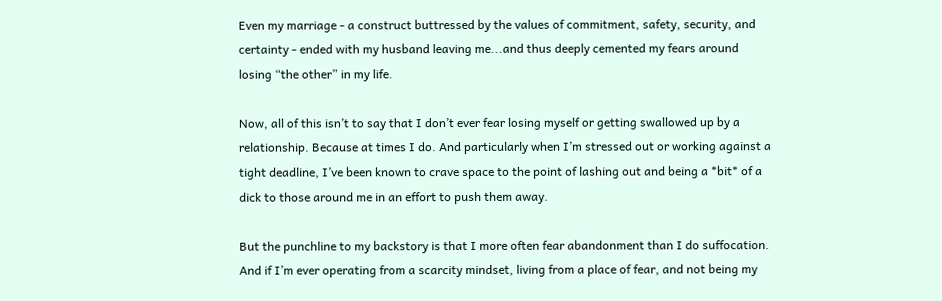Even my marriage - a construct buttressed by the values of commitment, safety, security, and certainty - ended with my husband leaving me...and thus deeply cemented my fears around losing “the other” in my life.

Now, all of this isn’t to say that I don’t ever fear losing myself or getting swallowed up by a relationship. Because at times I do. And particularly when I’m stressed out or working against a tight deadline, I’ve been known to crave space to the point of lashing out and being a *bit* of a dick to those around me in an effort to push them away.

But the punchline to my backstory is that I more often fear abandonment than I do suffocation. And if I’m ever operating from a scarcity mindset, living from a place of fear, and not being my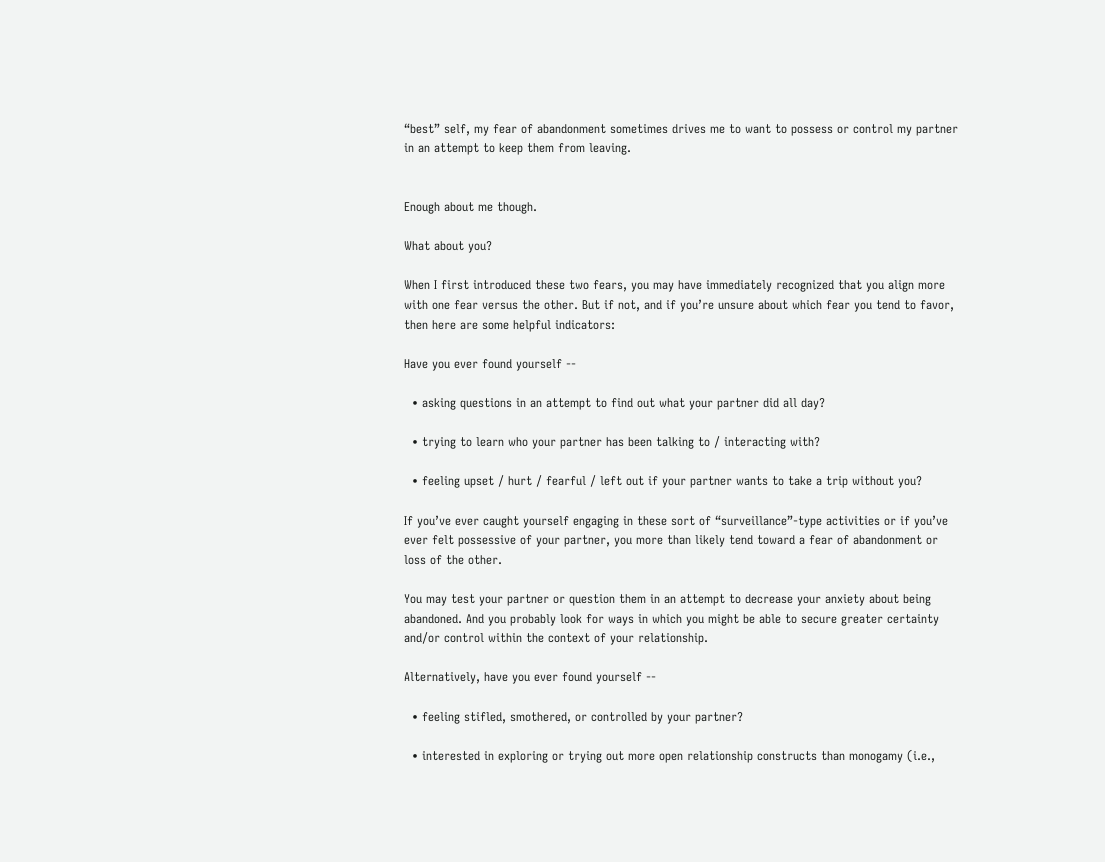“best” self, my fear of abandonment sometimes drives me to want to possess or control my partner in an attempt to keep them from leaving.


Enough about me though.

What about you?

When I first introduced these two fears, you may have immediately recognized that you align more with one fear versus the other. But if not, and if you’re unsure about which fear you tend to favor, then here are some helpful indicators:

Have you ever found yourself --

  • asking questions in an attempt to find out what your partner did all day?

  • trying to learn who your partner has been talking to / interacting with?

  • feeling upset / hurt / fearful / left out if your partner wants to take a trip without you?

If you’ve ever caught yourself engaging in these sort of “surveillance”-type activities or if you’ve ever felt possessive of your partner, you more than likely tend toward a fear of abandonment or loss of the other.

You may test your partner or question them in an attempt to decrease your anxiety about being abandoned. And you probably look for ways in which you might be able to secure greater certainty and/or control within the context of your relationship.

Alternatively, have you ever found yourself --

  • feeling stifled, smothered, or controlled by your partner?

  • interested in exploring or trying out more open relationship constructs than monogamy (i.e.,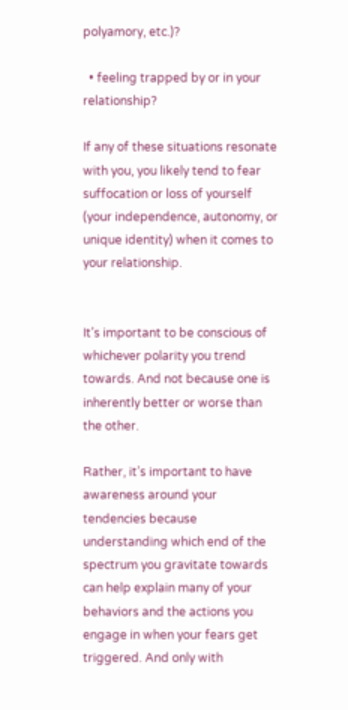polyamory, etc.)?

  • feeling trapped by or in your relationship?

If any of these situations resonate with you, you likely tend to fear suffocation or loss of yourself (your independence, autonomy, or unique identity) when it comes to your relationship.


It’s important to be conscious of whichever polarity you trend towards. And not because one is inherently better or worse than the other.

Rather, it’s important to have awareness around your tendencies because understanding which end of the spectrum you gravitate towards can help explain many of your behaviors and the actions you engage in when your fears get triggered. And only with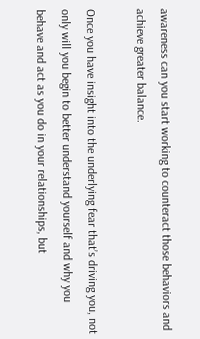awareness can you start working to counteract those behaviors and achieve greater balance.

Once you have insight into the underlying fear that’s driving you, not only will you begin to better understand yourself and why you behave and act as you do in your relationships, but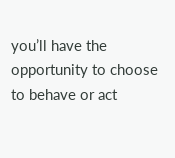you’ll have the opportunity to choose to behave or act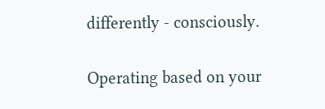differently - consciously.

Operating based on your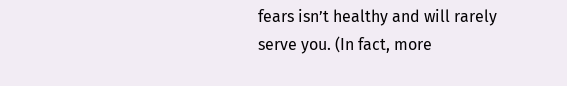fears isn’t healthy and will rarely serve you. (In fact, more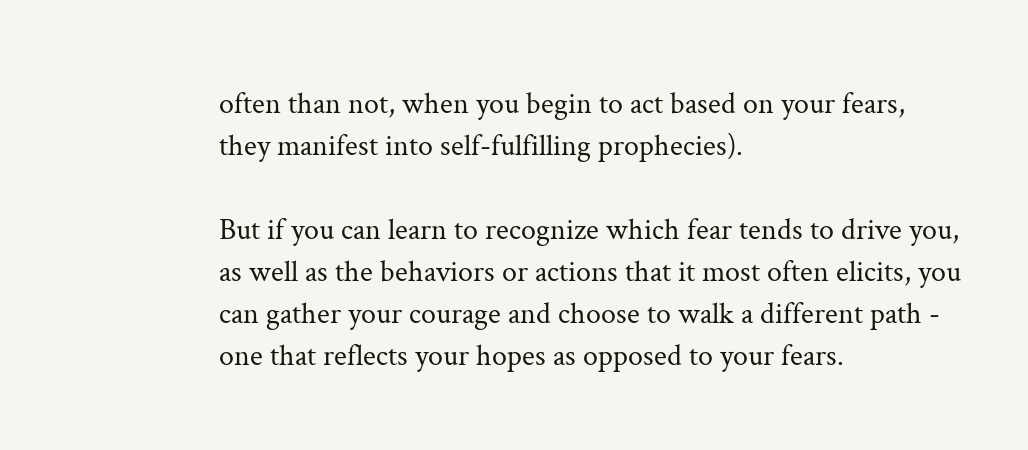often than not, when you begin to act based on your fears, they manifest into self-fulfilling prophecies).

But if you can learn to recognize which fear tends to drive you, as well as the behaviors or actions that it most often elicits, you can gather your courage and choose to walk a different path - one that reflects your hopes as opposed to your fears.